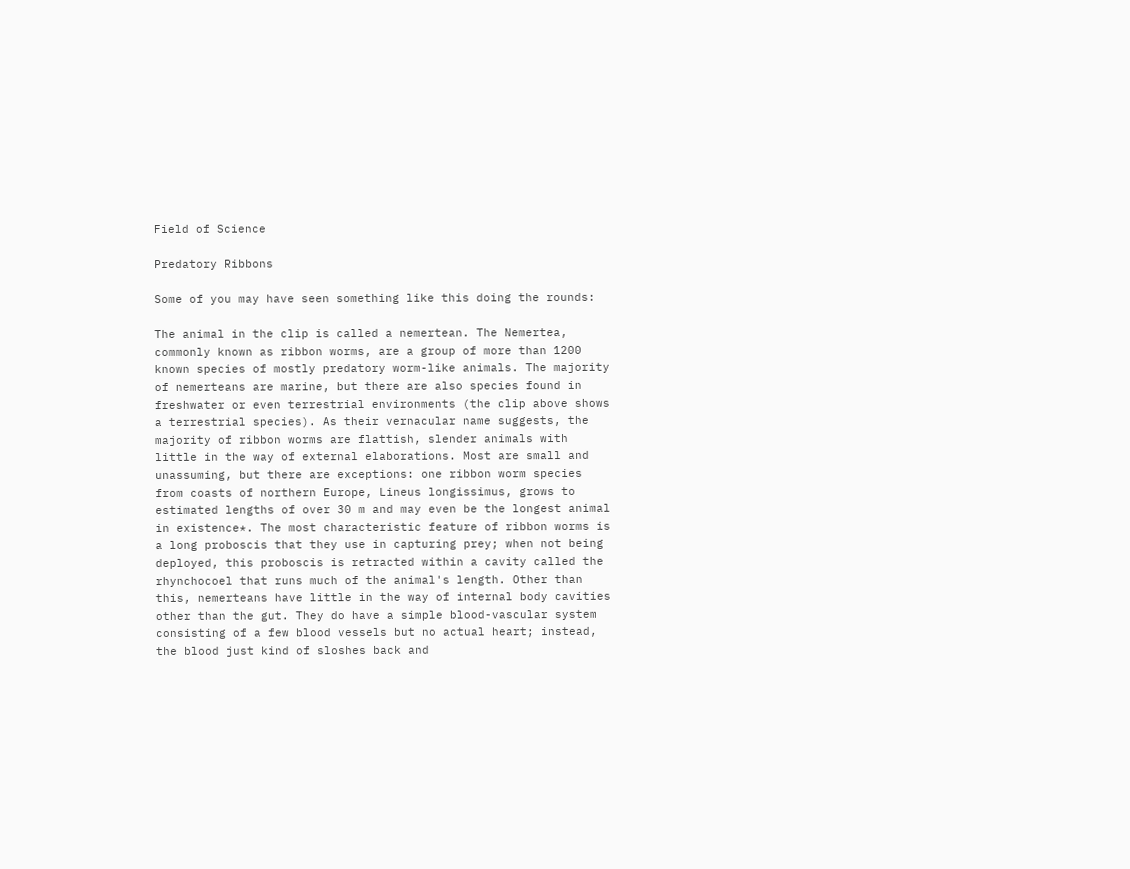Field of Science

Predatory Ribbons

Some of you may have seen something like this doing the rounds:

The animal in the clip is called a nemertean. The Nemertea, commonly known as ribbon worms, are a group of more than 1200 known species of mostly predatory worm-like animals. The majority of nemerteans are marine, but there are also species found in freshwater or even terrestrial environments (the clip above shows a terrestrial species). As their vernacular name suggests, the majority of ribbon worms are flattish, slender animals with little in the way of external elaborations. Most are small and unassuming, but there are exceptions: one ribbon worm species from coasts of northern Europe, Lineus longissimus, grows to estimated lengths of over 30 m and may even be the longest animal in existence*. The most characteristic feature of ribbon worms is a long proboscis that they use in capturing prey; when not being deployed, this proboscis is retracted within a cavity called the rhynchocoel that runs much of the animal's length. Other than this, nemerteans have little in the way of internal body cavities other than the gut. They do have a simple blood-vascular system consisting of a few blood vessels but no actual heart; instead, the blood just kind of sloshes back and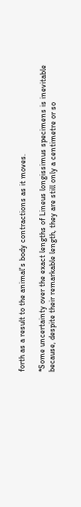forth as a result to the animal's body contractions as it moves.

*Some uncertainty over the exact lengths of Lineus longissimus specimens is inevitable because, despite their remarkable length, they are still only a centimetre or so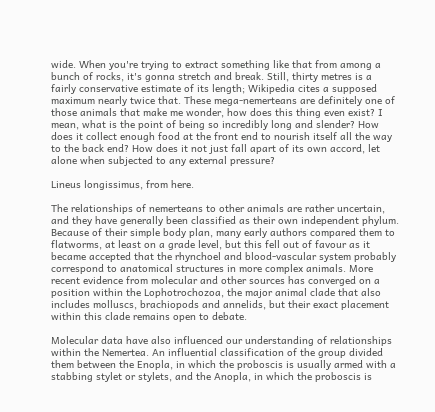wide. When you're trying to extract something like that from among a bunch of rocks, it's gonna stretch and break. Still, thirty metres is a fairly conservative estimate of its length; Wikipedia cites a supposed maximum nearly twice that. These mega-nemerteans are definitely one of those animals that make me wonder, how does this thing even exist? I mean, what is the point of being so incredibly long and slender? How does it collect enough food at the front end to nourish itself all the way to the back end? How does it not just fall apart of its own accord, let alone when subjected to any external pressure?

Lineus longissimus, from here.

The relationships of nemerteans to other animals are rather uncertain, and they have generally been classified as their own independent phylum. Because of their simple body plan, many early authors compared them to flatworms, at least on a grade level, but this fell out of favour as it became accepted that the rhynchoel and blood-vascular system probably correspond to anatomical structures in more complex animals. More recent evidence from molecular and other sources has converged on a position within the Lophotrochozoa, the major animal clade that also includes molluscs, brachiopods and annelids, but their exact placement within this clade remains open to debate.

Molecular data have also influenced our understanding of relationships within the Nemertea. An influential classification of the group divided them between the Enopla, in which the proboscis is usually armed with a stabbing stylet or stylets, and the Anopla, in which the proboscis is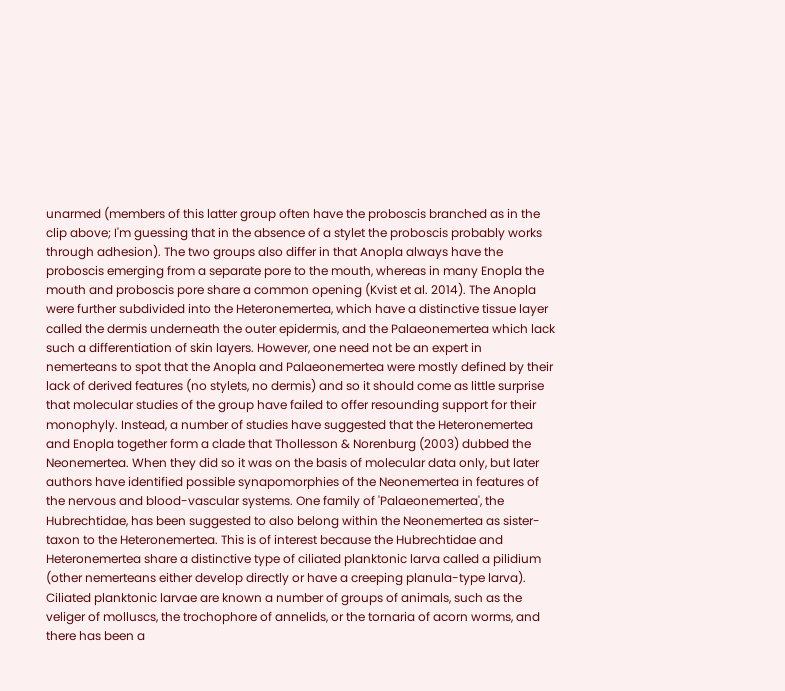unarmed (members of this latter group often have the proboscis branched as in the clip above; I'm guessing that in the absence of a stylet the proboscis probably works through adhesion). The two groups also differ in that Anopla always have the proboscis emerging from a separate pore to the mouth, whereas in many Enopla the mouth and proboscis pore share a common opening (Kvist et al. 2014). The Anopla were further subdivided into the Heteronemertea, which have a distinctive tissue layer called the dermis underneath the outer epidermis, and the Palaeonemertea which lack such a differentiation of skin layers. However, one need not be an expert in nemerteans to spot that the Anopla and Palaeonemertea were mostly defined by their lack of derived features (no stylets, no dermis) and so it should come as little surprise that molecular studies of the group have failed to offer resounding support for their monophyly. Instead, a number of studies have suggested that the Heteronemertea and Enopla together form a clade that Thollesson & Norenburg (2003) dubbed the Neonemertea. When they did so it was on the basis of molecular data only, but later authors have identified possible synapomorphies of the Neonemertea in features of the nervous and blood-vascular systems. One family of 'Palaeonemertea', the Hubrechtidae, has been suggested to also belong within the Neonemertea as sister-taxon to the Heteronemertea. This is of interest because the Hubrechtidae and Heteronemertea share a distinctive type of ciliated planktonic larva called a pilidium (other nemerteans either develop directly or have a creeping planula-type larva). Ciliated planktonic larvae are known a number of groups of animals, such as the veliger of molluscs, the trochophore of annelids, or the tornaria of acorn worms, and there has been a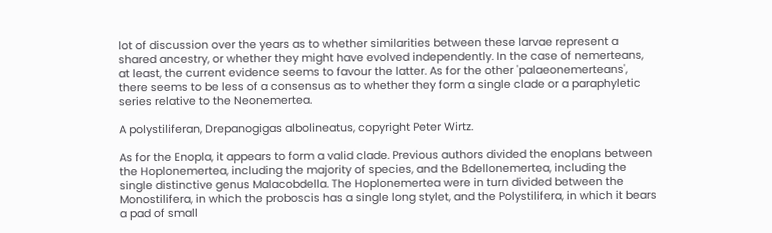lot of discussion over the years as to whether similarities between these larvae represent a shared ancestry, or whether they might have evolved independently. In the case of nemerteans, at least, the current evidence seems to favour the latter. As for the other 'palaeonemerteans', there seems to be less of a consensus as to whether they form a single clade or a paraphyletic series relative to the Neonemertea.

A polystiliferan, Drepanogigas albolineatus, copyright Peter Wirtz.

As for the Enopla, it appears to form a valid clade. Previous authors divided the enoplans between the Hoplonemertea, including the majority of species, and the Bdellonemertea, including the single distinctive genus Malacobdella. The Hoplonemertea were in turn divided between the Monostilifera, in which the proboscis has a single long stylet, and the Polystilifera, in which it bears a pad of small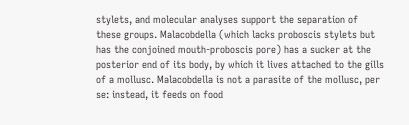stylets, and molecular analyses support the separation of these groups. Malacobdella (which lacks proboscis stylets but has the conjoined mouth-proboscis pore) has a sucker at the posterior end of its body, by which it lives attached to the gills of a mollusc. Malacobdella is not a parasite of the mollusc, per se: instead, it feeds on food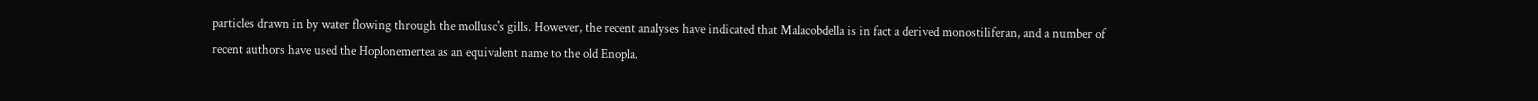particles drawn in by water flowing through the mollusc's gills. However, the recent analyses have indicated that Malacobdella is in fact a derived monostiliferan, and a number of recent authors have used the Hoplonemertea as an equivalent name to the old Enopla.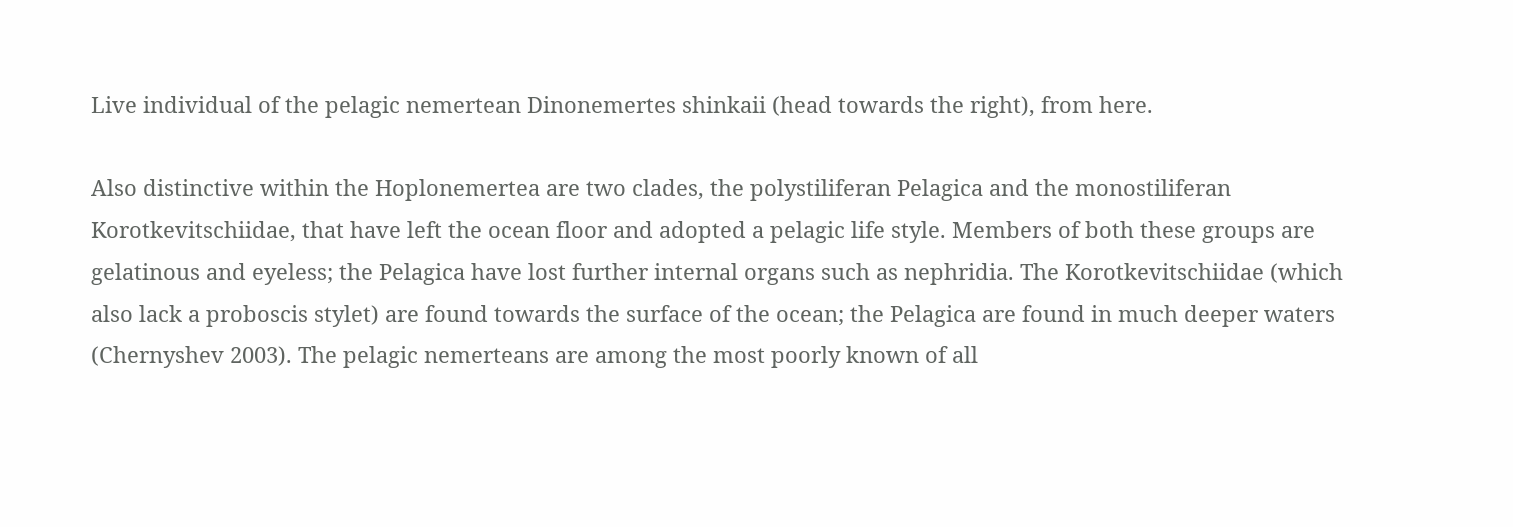Live individual of the pelagic nemertean Dinonemertes shinkaii (head towards the right), from here.

Also distinctive within the Hoplonemertea are two clades, the polystiliferan Pelagica and the monostiliferan Korotkevitschiidae, that have left the ocean floor and adopted a pelagic life style. Members of both these groups are gelatinous and eyeless; the Pelagica have lost further internal organs such as nephridia. The Korotkevitschiidae (which also lack a proboscis stylet) are found towards the surface of the ocean; the Pelagica are found in much deeper waters (Chernyshev 2003). The pelagic nemerteans are among the most poorly known of all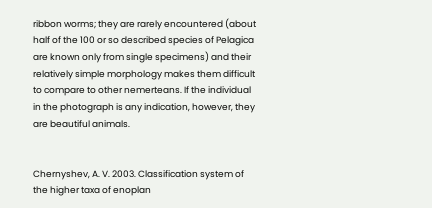ribbon worms; they are rarely encountered (about half of the 100 or so described species of Pelagica are known only from single specimens) and their relatively simple morphology makes them difficult to compare to other nemerteans. If the individual in the photograph is any indication, however, they are beautiful animals.


Chernyshev, A. V. 2003. Classification system of the higher taxa of enoplan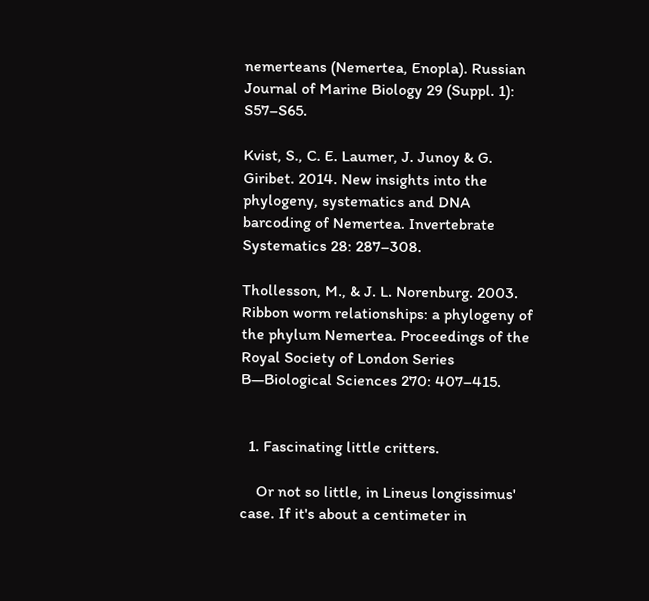nemerteans (Nemertea, Enopla). Russian Journal of Marine Biology 29 (Suppl. 1): S57–S65.

Kvist, S., C. E. Laumer, J. Junoy & G. Giribet. 2014. New insights into the phylogeny, systematics and DNA barcoding of Nemertea. Invertebrate Systematics 28: 287–308.

Thollesson, M., & J. L. Norenburg. 2003. Ribbon worm relationships: a phylogeny of the phylum Nemertea. Proceedings of the Royal Society of London Series B—Biological Sciences 270: 407–415.


  1. Fascinating little critters.

    Or not so little, in Lineus longissimus' case. If it's about a centimeter in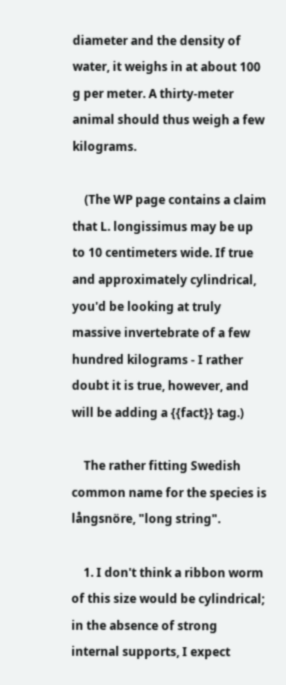diameter and the density of water, it weighs in at about 100 g per meter. A thirty-meter animal should thus weigh a few kilograms.

    (The WP page contains a claim that L. longissimus may be up to 10 centimeters wide. If true and approximately cylindrical, you'd be looking at truly massive invertebrate of a few hundred kilograms - I rather doubt it is true, however, and will be adding a {{fact}} tag.)

    The rather fitting Swedish common name for the species is långsnöre, "long string".

    1. I don't think a ribbon worm of this size would be cylindrical; in the absence of strong internal supports, I expect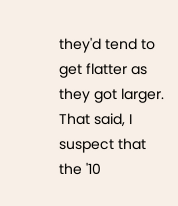they'd tend to get flatter as they got larger. That said, I suspect that the '10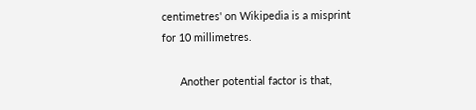centimetres' on Wikipedia is a misprint for 10 millimetres.

      Another potential factor is that,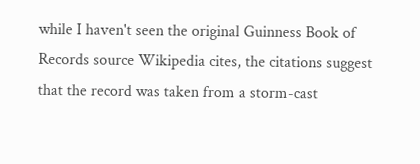while I haven't seen the original Guinness Book of Records source Wikipedia cites, the citations suggest that the record was taken from a storm-cast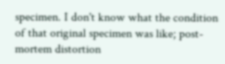specimen. I don't know what the condition of that original specimen was like; post-mortem distortion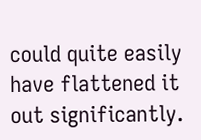could quite easily have flattened it out significantly.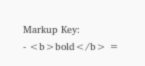Markup Key:
- <b>bold</b> =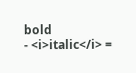bold
- <i>italic</i> =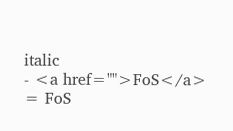italic
- <a href="">FoS</a> = FoS